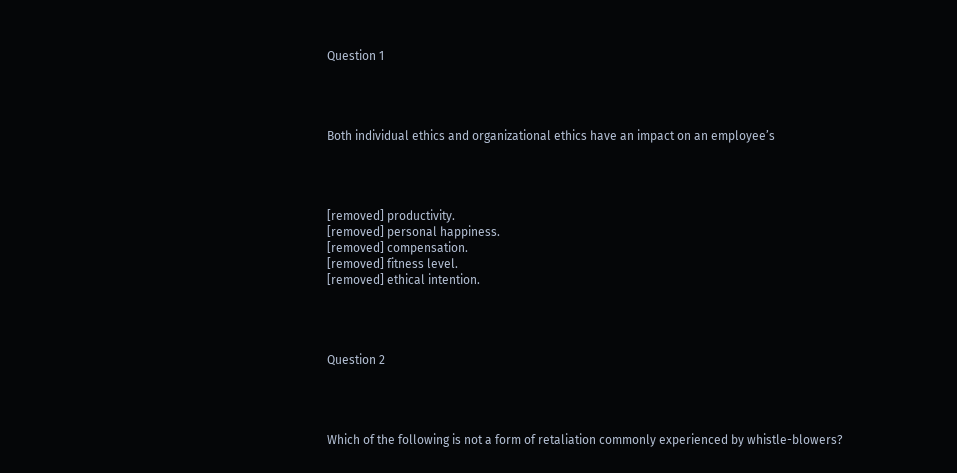Question 1




Both individual ethics and organizational ethics have an impact on an employee’s




[removed] productivity.
[removed] personal happiness.
[removed] compensation.
[removed] fitness level.
[removed] ethical intention.




Question 2




Which of the following is not a form of retaliation commonly experienced by whistle-blowers?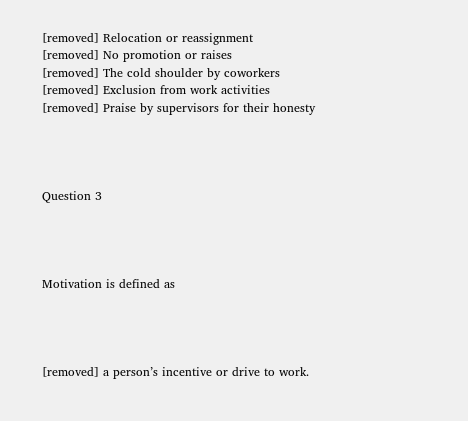[removed] Relocation or reassignment
[removed] No promotion or raises
[removed] The cold shoulder by coworkers
[removed] Exclusion from work activities
[removed] Praise by supervisors for their honesty




Question 3




Motivation is defined as




[removed] a person’s incentive or drive to work.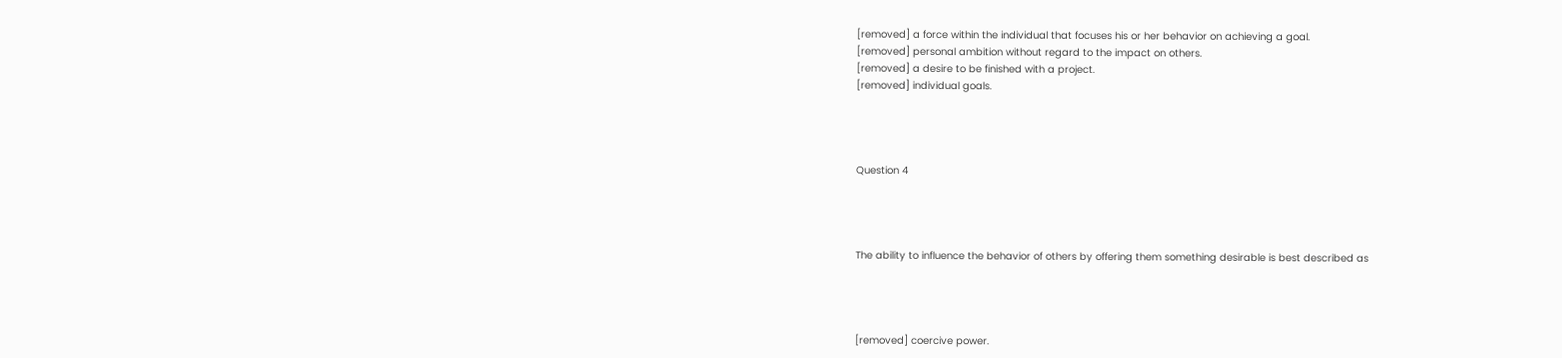[removed] a force within the individual that focuses his or her behavior on achieving a goal.
[removed] personal ambition without regard to the impact on others.
[removed] a desire to be finished with a project.
[removed] individual goals.




Question 4




The ability to influence the behavior of others by offering them something desirable is best described as




[removed] coercive power.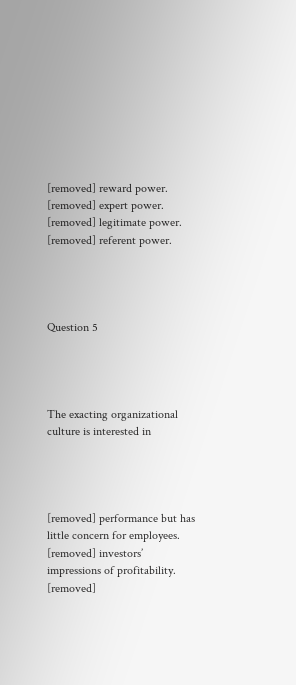[removed] reward power.
[removed] expert power.
[removed] legitimate power.
[removed] referent power.




Question 5




The exacting organizational culture is interested in




[removed] performance but has little concern for employees.
[removed] investors’ impressions of profitability.
[removed]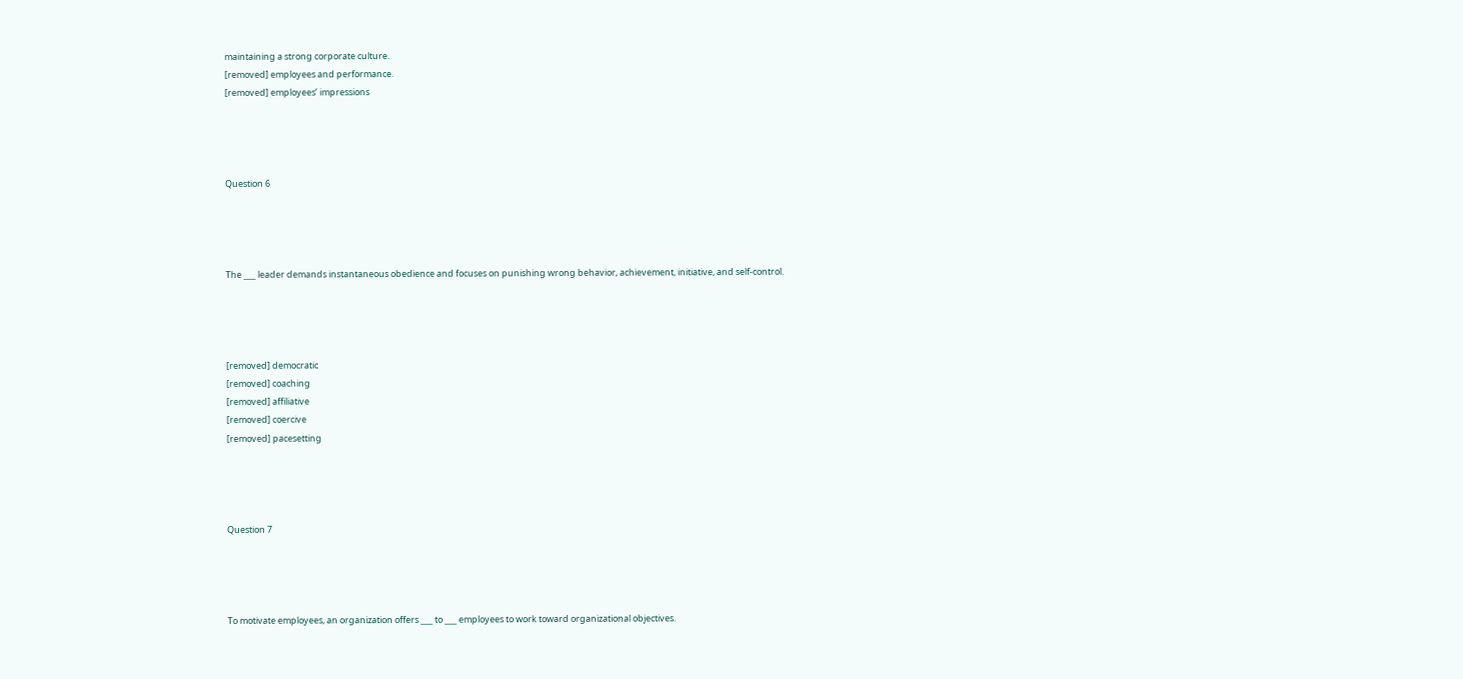maintaining a strong corporate culture.
[removed] employees and performance.
[removed] employees’ impressions




Question 6




The ___ leader demands instantaneous obedience and focuses on punishing wrong behavior, achievement, initiative, and self-control.




[removed] democratic
[removed] coaching
[removed] affiliative
[removed] coercive
[removed] pacesetting




Question 7




To motivate employees, an organization offers ___ to ___ employees to work toward organizational objectives.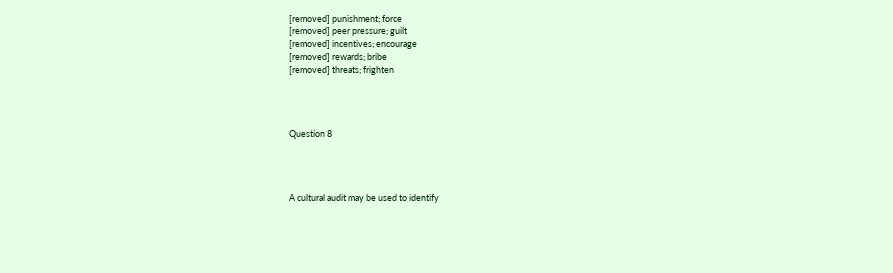[removed] punishment; force
[removed] peer pressure; guilt
[removed] incentives; encourage
[removed] rewards; bribe
[removed] threats; frighten




Question 8




A cultural audit may be used to identify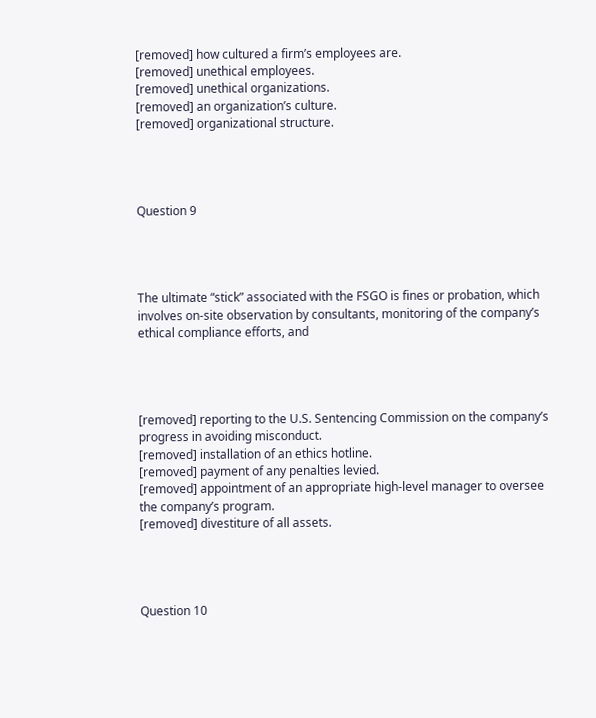[removed] how cultured a firm’s employees are.
[removed] unethical employees.
[removed] unethical organizations.
[removed] an organization’s culture.
[removed] organizational structure.




Question 9




The ultimate “stick” associated with the FSGO is fines or probation, which involves on-site observation by consultants, monitoring of the company’s ethical compliance efforts, and




[removed] reporting to the U.S. Sentencing Commission on the company’s progress in avoiding misconduct.
[removed] installation of an ethics hotline.
[removed] payment of any penalties levied.
[removed] appointment of an appropriate high-level manager to oversee the company’s program.
[removed] divestiture of all assets.




Question 10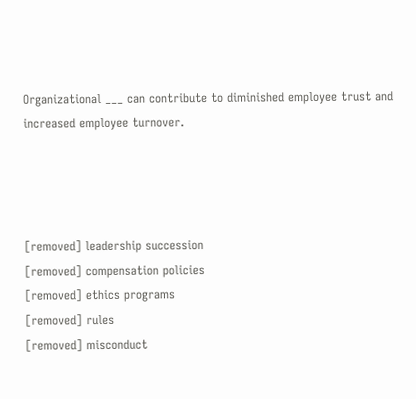Organizational ___ can contribute to diminished employee trust and increased employee turnover.




[removed] leadership succession
[removed] compensation policies
[removed] ethics programs
[removed] rules
[removed] misconduct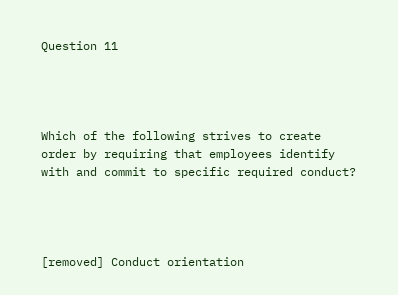Question 11




Which of the following strives to create order by requiring that employees identify with and commit to specific required conduct?




[removed] Conduct orientation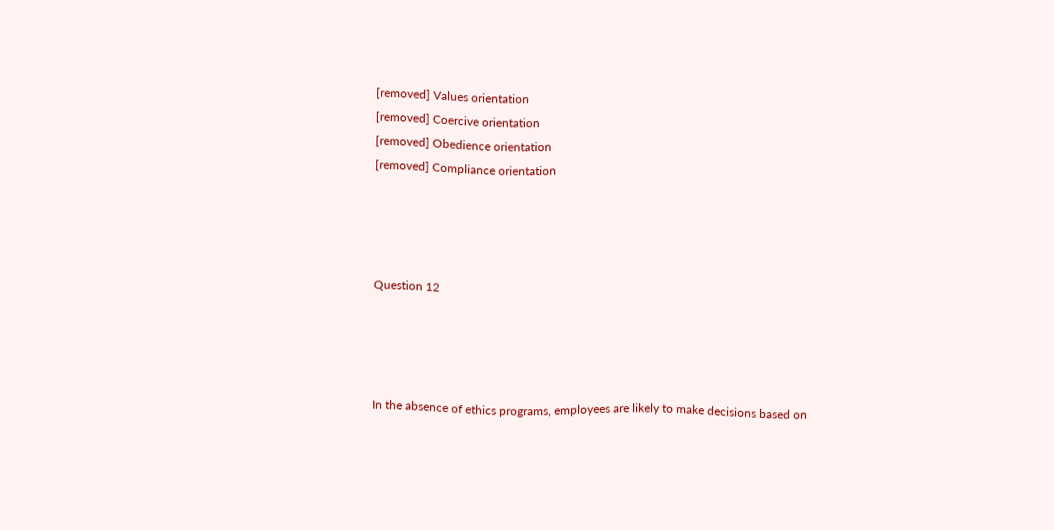[removed] Values orientation
[removed] Coercive orientation
[removed] Obedience orientation
[removed] Compliance orientation




Question 12




In the absence of ethics programs, employees are likely to make decisions based on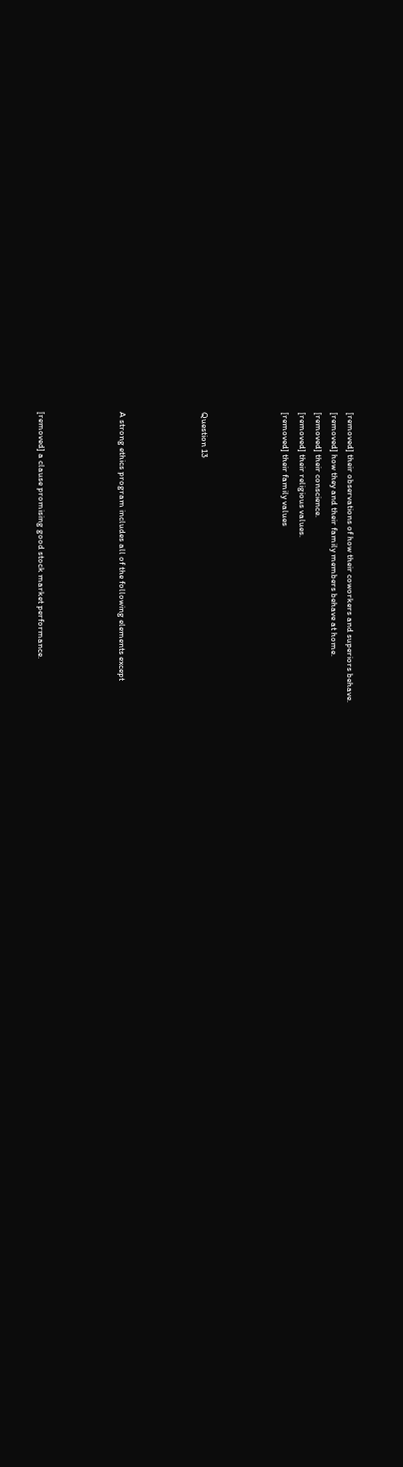[removed] their observations of how their coworkers and superiors behave.
[removed] how they and their family members behave at home.
[removed] their conscience.
[removed] their religious values.
[removed] their family values




Question 13




A strong ethics program includes all of the following elements except




[removed] a clause promising good stock market performance.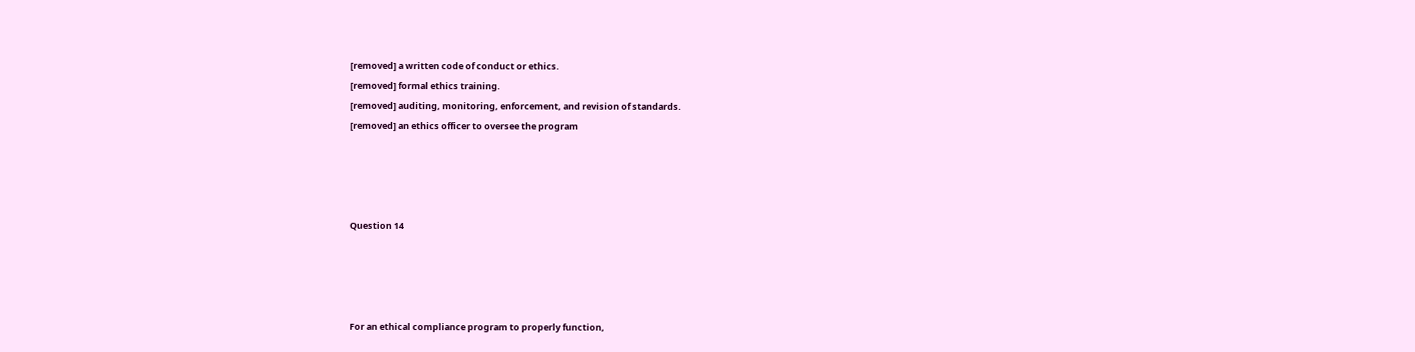[removed] a written code of conduct or ethics.
[removed] formal ethics training.
[removed] auditing, monitoring, enforcement, and revision of standards.
[removed] an ethics officer to oversee the program




Question 14




For an ethical compliance program to properly function,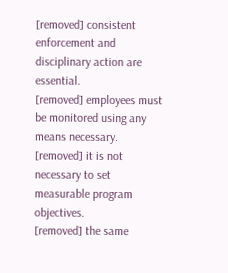[removed] consistent enforcement and disciplinary action are essential.
[removed] employees must be monitored using any means necessary.
[removed] it is not necessary to set measurable program objectives.
[removed] the same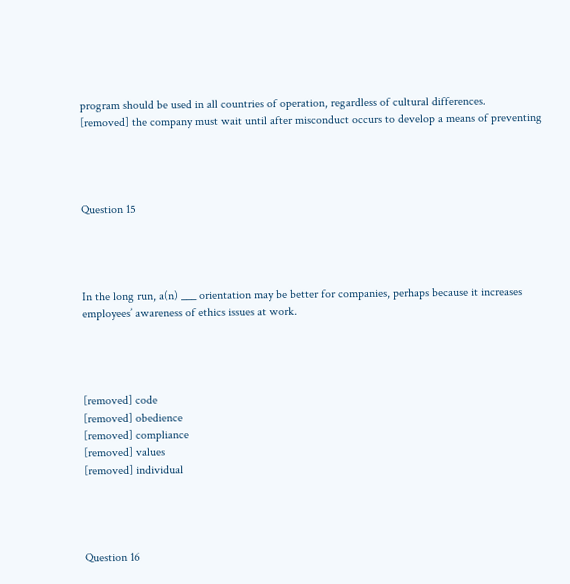program should be used in all countries of operation, regardless of cultural differences.
[removed] the company must wait until after misconduct occurs to develop a means of preventing




Question 15




In the long run, a(n) ___ orientation may be better for companies, perhaps because it increases employees’ awareness of ethics issues at work.




[removed] code
[removed] obedience
[removed] compliance
[removed] values
[removed] individual




Question 16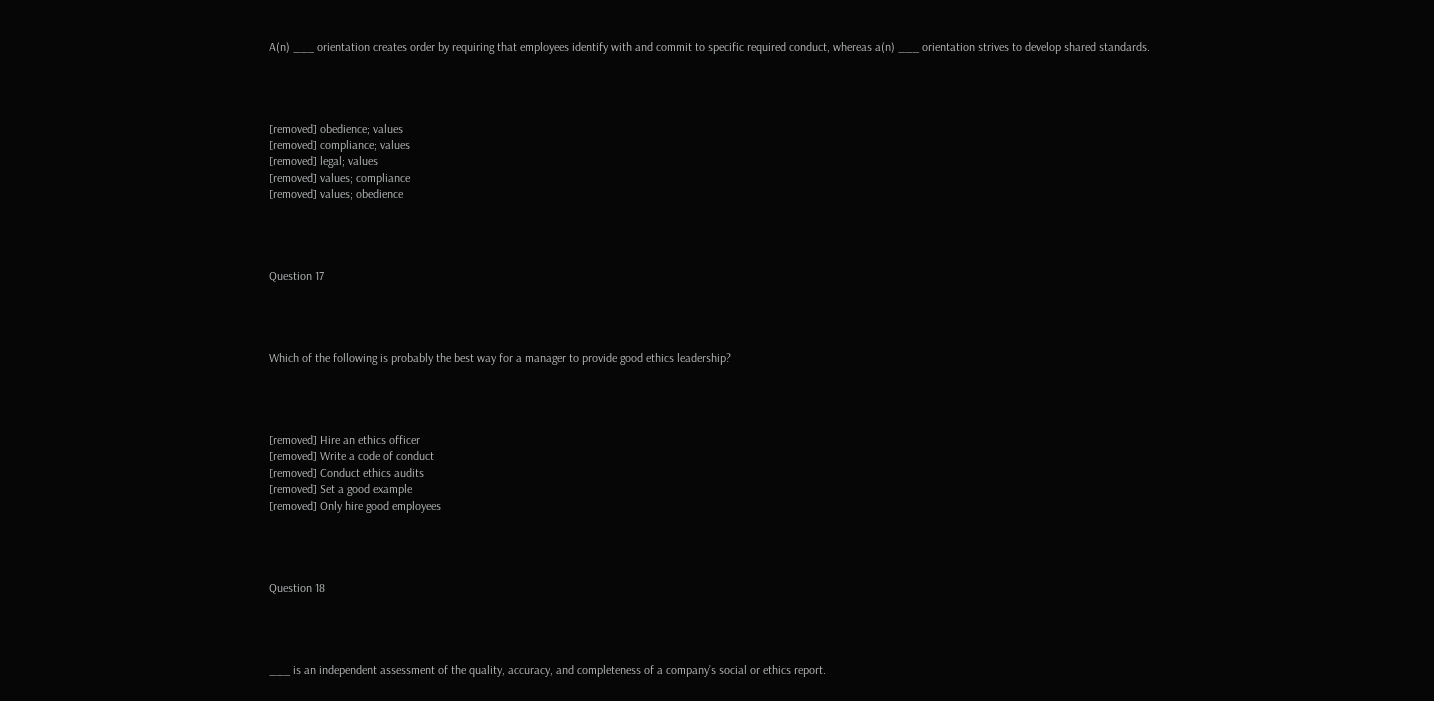A(n) ___ orientation creates order by requiring that employees identify with and commit to specific required conduct, whereas a(n) ___ orientation strives to develop shared standards.




[removed] obedience; values
[removed] compliance; values
[removed] legal; values
[removed] values; compliance
[removed] values; obedience




Question 17




Which of the following is probably the best way for a manager to provide good ethics leadership?




[removed] Hire an ethics officer
[removed] Write a code of conduct
[removed] Conduct ethics audits
[removed] Set a good example
[removed] Only hire good employees




Question 18




___ is an independent assessment of the quality, accuracy, and completeness of a company’s social or ethics report.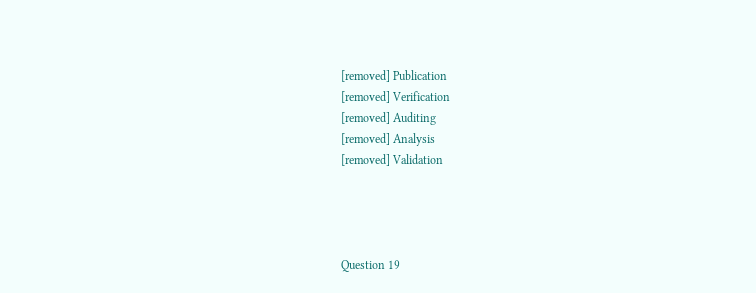[removed] Publication
[removed] Verification
[removed] Auditing
[removed] Analysis
[removed] Validation




Question 19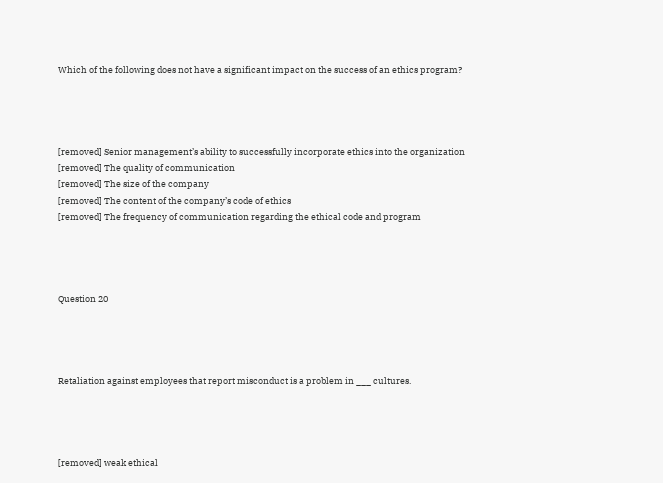Which of the following does not have a significant impact on the success of an ethics program?




[removed] Senior management’s ability to successfully incorporate ethics into the organization
[removed] The quality of communication
[removed] The size of the company
[removed] The content of the company’s code of ethics
[removed] The frequency of communication regarding the ethical code and program




Question 20




Retaliation against employees that report misconduct is a problem in ___ cultures.




[removed] weak ethical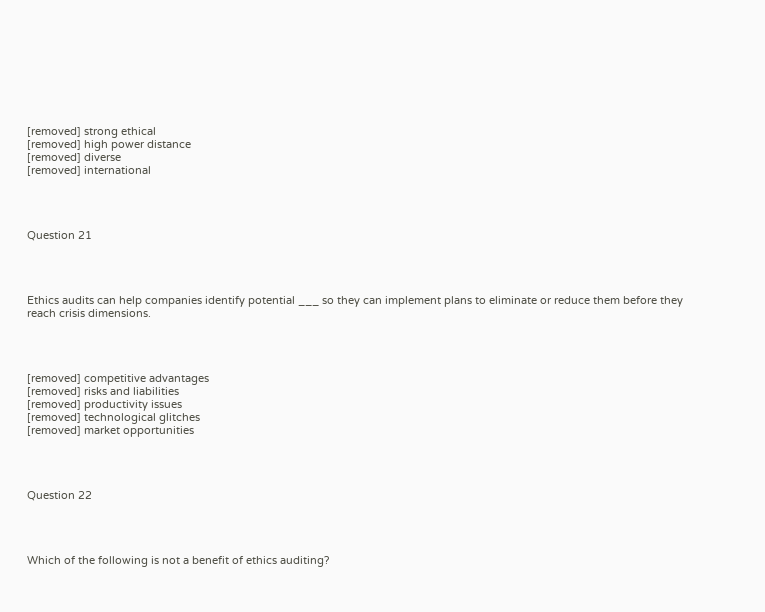[removed] strong ethical
[removed] high power distance
[removed] diverse
[removed] international




Question 21




Ethics audits can help companies identify potential ___ so they can implement plans to eliminate or reduce them before they reach crisis dimensions.




[removed] competitive advantages
[removed] risks and liabilities
[removed] productivity issues
[removed] technological glitches
[removed] market opportunities




Question 22




Which of the following is not a benefit of ethics auditing?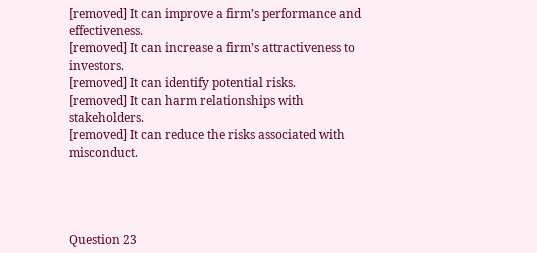[removed] It can improve a firm’s performance and effectiveness.
[removed] It can increase a firm’s attractiveness to investors.
[removed] It can identify potential risks.
[removed] It can harm relationships with stakeholders.
[removed] It can reduce the risks associated with misconduct.




Question 23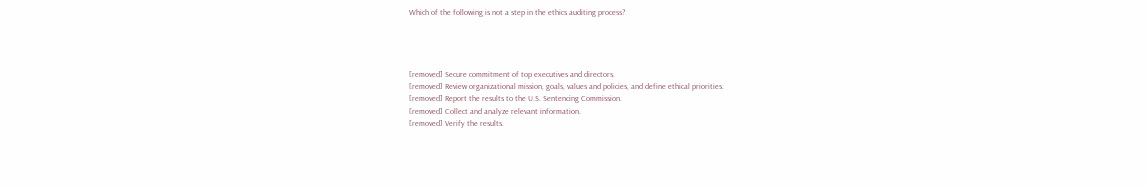Which of the following is not a step in the ethics auditing process?




[removed] Secure commitment of top executives and directors.
[removed] Review organizational mission, goals, values and policies, and define ethical priorities.
[removed] Report the results to the U.S. Sentencing Commission.
[removed] Collect and analyze relevant information.
[removed] Verify the results.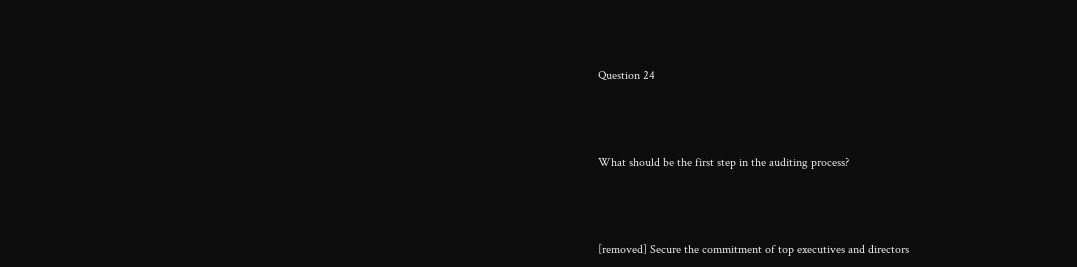Question 24




What should be the first step in the auditing process?




[removed] Secure the commitment of top executives and directors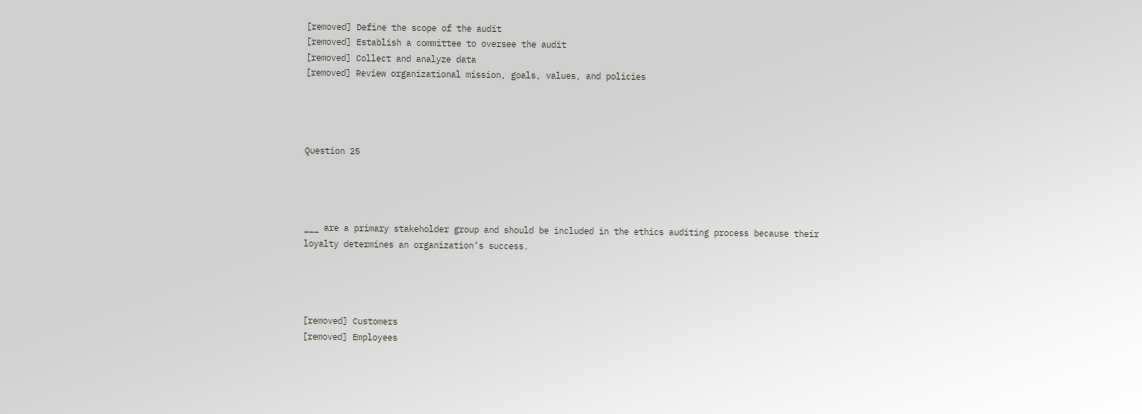[removed] Define the scope of the audit
[removed] Establish a committee to oversee the audit
[removed] Collect and analyze data
[removed] Review organizational mission, goals, values, and policies




Question 25




___ are a primary stakeholder group and should be included in the ethics auditing process because their loyalty determines an organization’s success.




[removed] Customers
[removed] Employees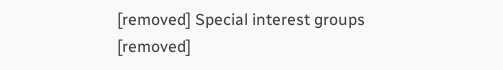[removed] Special interest groups
[removed]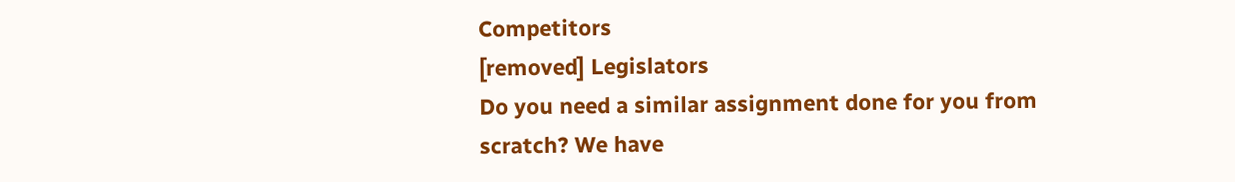Competitors
[removed] Legislators
Do you need a similar assignment done for you from scratch? We have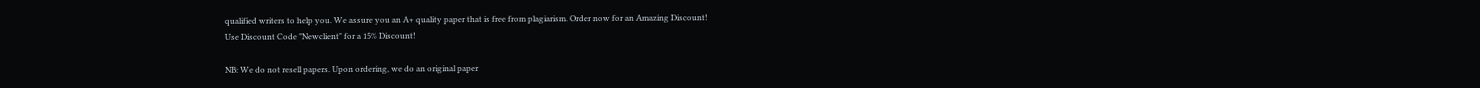qualified writers to help you. We assure you an A+ quality paper that is free from plagiarism. Order now for an Amazing Discount!
Use Discount Code "Newclient" for a 15% Discount!

NB: We do not resell papers. Upon ordering, we do an original paper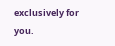exclusively for you.